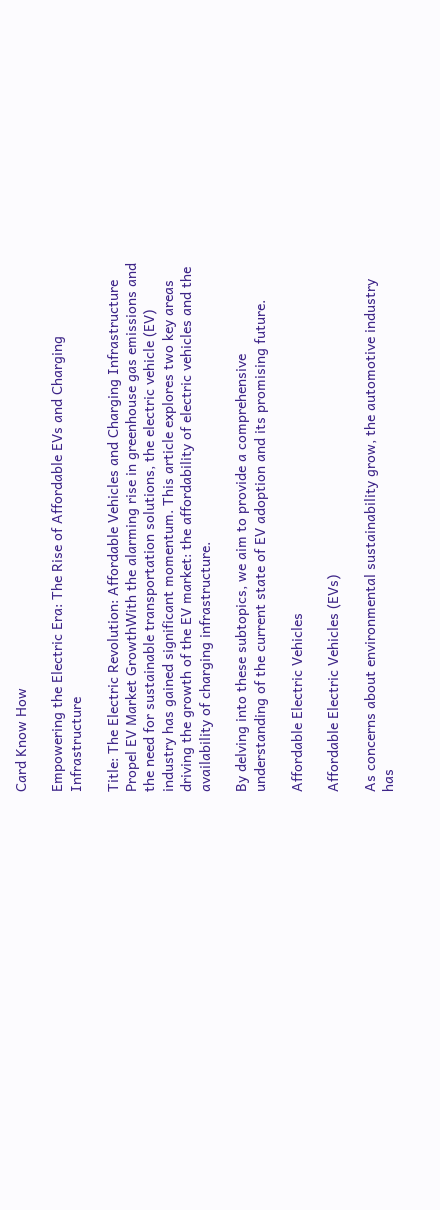Card Know How

Empowering the Electric Era: The Rise of Affordable EVs and Charging Infrastructure

Title: The Electric Revolution: Affordable Vehicles and Charging Infrastructure Propel EV Market GrowthWith the alarming rise in greenhouse gas emissions and the need for sustainable transportation solutions, the electric vehicle (EV) industry has gained significant momentum. This article explores two key areas driving the growth of the EV market: the affordability of electric vehicles and the availability of charging infrastructure.

By delving into these subtopics, we aim to provide a comprehensive understanding of the current state of EV adoption and its promising future.

Affordable Electric Vehicles

Affordable Electric Vehicles (EVs)

As concerns about environmental sustainability grow, the automotive industry has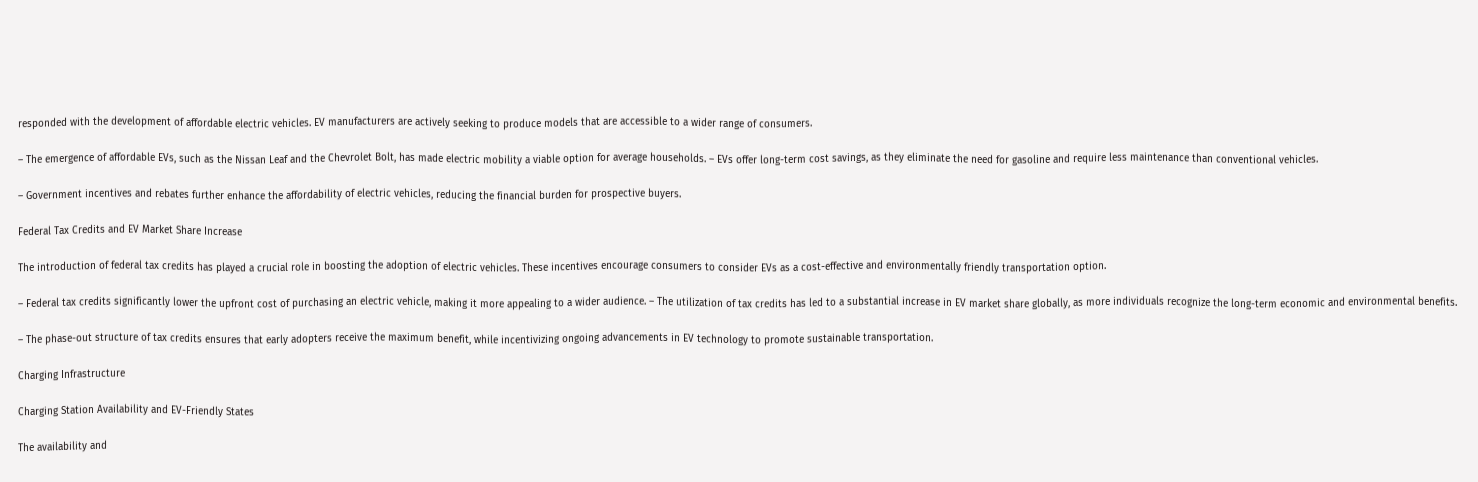responded with the development of affordable electric vehicles. EV manufacturers are actively seeking to produce models that are accessible to a wider range of consumers.

– The emergence of affordable EVs, such as the Nissan Leaf and the Chevrolet Bolt, has made electric mobility a viable option for average households. – EVs offer long-term cost savings, as they eliminate the need for gasoline and require less maintenance than conventional vehicles.

– Government incentives and rebates further enhance the affordability of electric vehicles, reducing the financial burden for prospective buyers.

Federal Tax Credits and EV Market Share Increase

The introduction of federal tax credits has played a crucial role in boosting the adoption of electric vehicles. These incentives encourage consumers to consider EVs as a cost-effective and environmentally friendly transportation option.

– Federal tax credits significantly lower the upfront cost of purchasing an electric vehicle, making it more appealing to a wider audience. – The utilization of tax credits has led to a substantial increase in EV market share globally, as more individuals recognize the long-term economic and environmental benefits.

– The phase-out structure of tax credits ensures that early adopters receive the maximum benefit, while incentivizing ongoing advancements in EV technology to promote sustainable transportation.

Charging Infrastructure

Charging Station Availability and EV-Friendly States

The availability and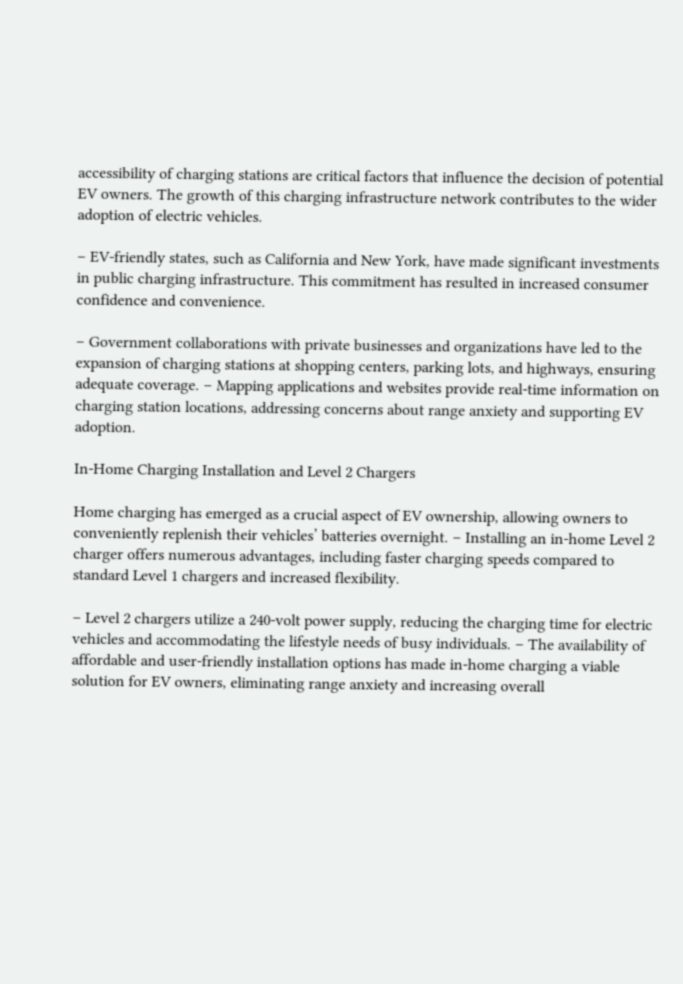accessibility of charging stations are critical factors that influence the decision of potential EV owners. The growth of this charging infrastructure network contributes to the wider adoption of electric vehicles.

– EV-friendly states, such as California and New York, have made significant investments in public charging infrastructure. This commitment has resulted in increased consumer confidence and convenience.

– Government collaborations with private businesses and organizations have led to the expansion of charging stations at shopping centers, parking lots, and highways, ensuring adequate coverage. – Mapping applications and websites provide real-time information on charging station locations, addressing concerns about range anxiety and supporting EV adoption.

In-Home Charging Installation and Level 2 Chargers

Home charging has emerged as a crucial aspect of EV ownership, allowing owners to conveniently replenish their vehicles’ batteries overnight. – Installing an in-home Level 2 charger offers numerous advantages, including faster charging speeds compared to standard Level 1 chargers and increased flexibility.

– Level 2 chargers utilize a 240-volt power supply, reducing the charging time for electric vehicles and accommodating the lifestyle needs of busy individuals. – The availability of affordable and user-friendly installation options has made in-home charging a viable solution for EV owners, eliminating range anxiety and increasing overall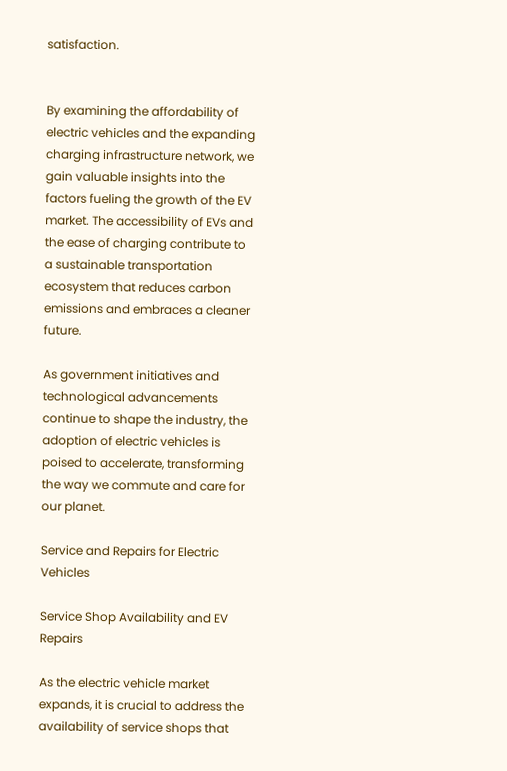satisfaction.


By examining the affordability of electric vehicles and the expanding charging infrastructure network, we gain valuable insights into the factors fueling the growth of the EV market. The accessibility of EVs and the ease of charging contribute to a sustainable transportation ecosystem that reduces carbon emissions and embraces a cleaner future.

As government initiatives and technological advancements continue to shape the industry, the adoption of electric vehicles is poised to accelerate, transforming the way we commute and care for our planet.

Service and Repairs for Electric Vehicles

Service Shop Availability and EV Repairs

As the electric vehicle market expands, it is crucial to address the availability of service shops that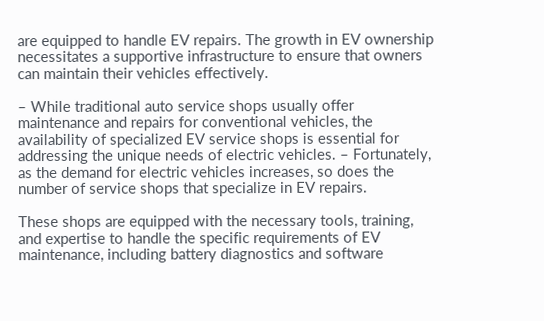are equipped to handle EV repairs. The growth in EV ownership necessitates a supportive infrastructure to ensure that owners can maintain their vehicles effectively.

– While traditional auto service shops usually offer maintenance and repairs for conventional vehicles, the availability of specialized EV service shops is essential for addressing the unique needs of electric vehicles. – Fortunately, as the demand for electric vehicles increases, so does the number of service shops that specialize in EV repairs.

These shops are equipped with the necessary tools, training, and expertise to handle the specific requirements of EV maintenance, including battery diagnostics and software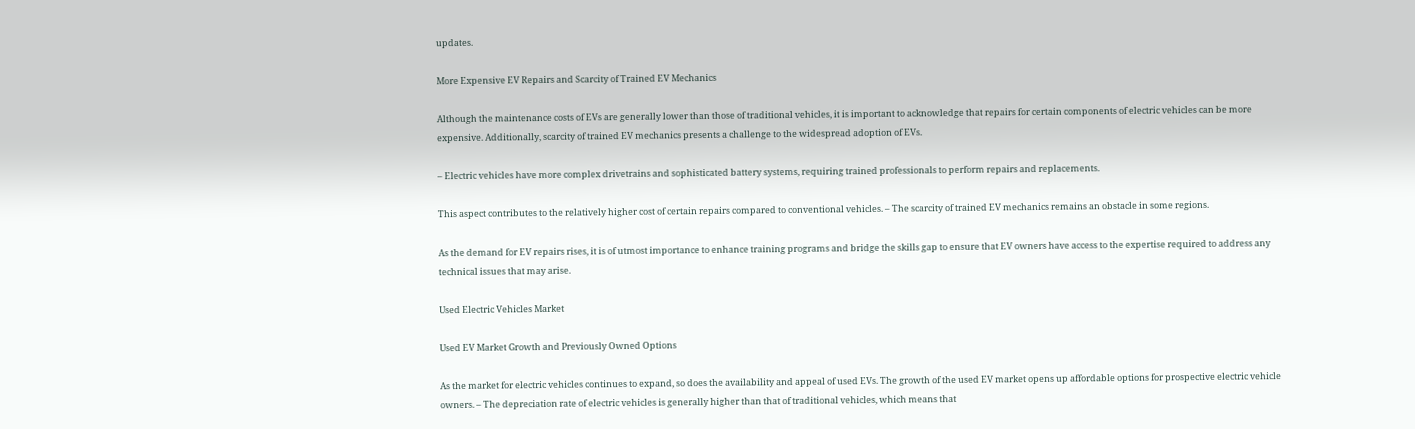updates.

More Expensive EV Repairs and Scarcity of Trained EV Mechanics

Although the maintenance costs of EVs are generally lower than those of traditional vehicles, it is important to acknowledge that repairs for certain components of electric vehicles can be more expensive. Additionally, scarcity of trained EV mechanics presents a challenge to the widespread adoption of EVs.

– Electric vehicles have more complex drivetrains and sophisticated battery systems, requiring trained professionals to perform repairs and replacements.

This aspect contributes to the relatively higher cost of certain repairs compared to conventional vehicles. – The scarcity of trained EV mechanics remains an obstacle in some regions.

As the demand for EV repairs rises, it is of utmost importance to enhance training programs and bridge the skills gap to ensure that EV owners have access to the expertise required to address any technical issues that may arise.

Used Electric Vehicles Market

Used EV Market Growth and Previously Owned Options

As the market for electric vehicles continues to expand, so does the availability and appeal of used EVs. The growth of the used EV market opens up affordable options for prospective electric vehicle owners. – The depreciation rate of electric vehicles is generally higher than that of traditional vehicles, which means that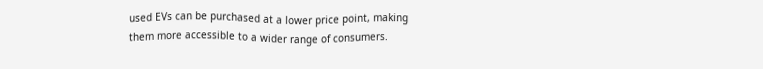used EVs can be purchased at a lower price point, making them more accessible to a wider range of consumers.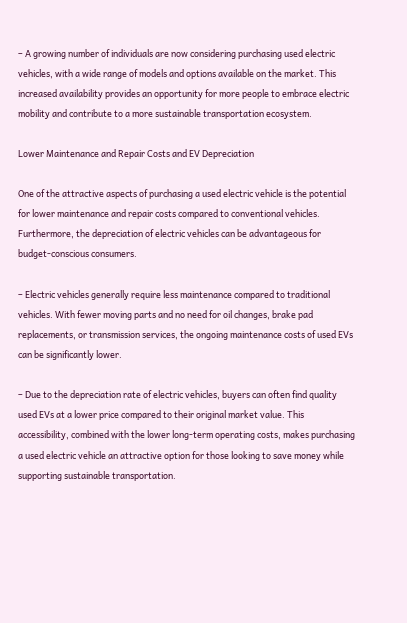– A growing number of individuals are now considering purchasing used electric vehicles, with a wide range of models and options available on the market. This increased availability provides an opportunity for more people to embrace electric mobility and contribute to a more sustainable transportation ecosystem.

Lower Maintenance and Repair Costs and EV Depreciation

One of the attractive aspects of purchasing a used electric vehicle is the potential for lower maintenance and repair costs compared to conventional vehicles. Furthermore, the depreciation of electric vehicles can be advantageous for budget-conscious consumers.

– Electric vehicles generally require less maintenance compared to traditional vehicles. With fewer moving parts and no need for oil changes, brake pad replacements, or transmission services, the ongoing maintenance costs of used EVs can be significantly lower.

– Due to the depreciation rate of electric vehicles, buyers can often find quality used EVs at a lower price compared to their original market value. This accessibility, combined with the lower long-term operating costs, makes purchasing a used electric vehicle an attractive option for those looking to save money while supporting sustainable transportation.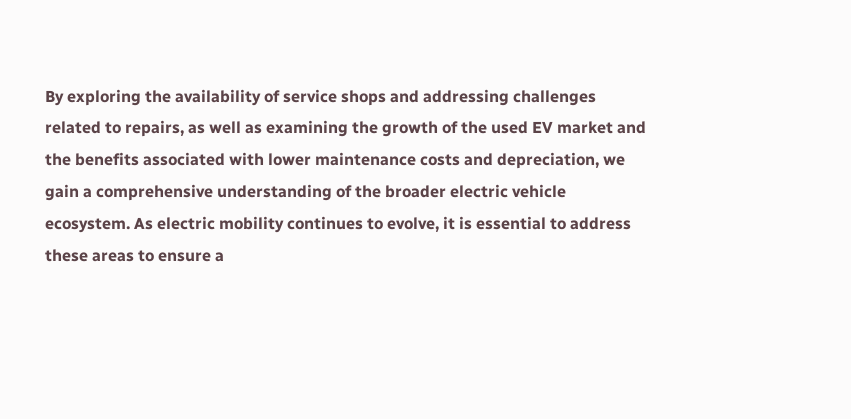By exploring the availability of service shops and addressing challenges related to repairs, as well as examining the growth of the used EV market and the benefits associated with lower maintenance costs and depreciation, we gain a comprehensive understanding of the broader electric vehicle ecosystem. As electric mobility continues to evolve, it is essential to address these areas to ensure a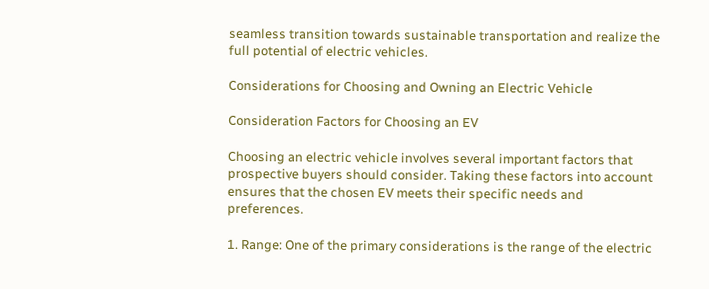seamless transition towards sustainable transportation and realize the full potential of electric vehicles.

Considerations for Choosing and Owning an Electric Vehicle

Consideration Factors for Choosing an EV

Choosing an electric vehicle involves several important factors that prospective buyers should consider. Taking these factors into account ensures that the chosen EV meets their specific needs and preferences.

1. Range: One of the primary considerations is the range of the electric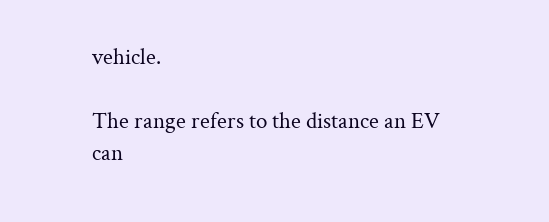vehicle.

The range refers to the distance an EV can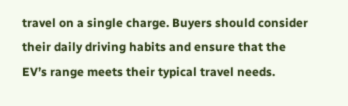travel on a single charge. Buyers should consider their daily driving habits and ensure that the EV’s range meets their typical travel needs.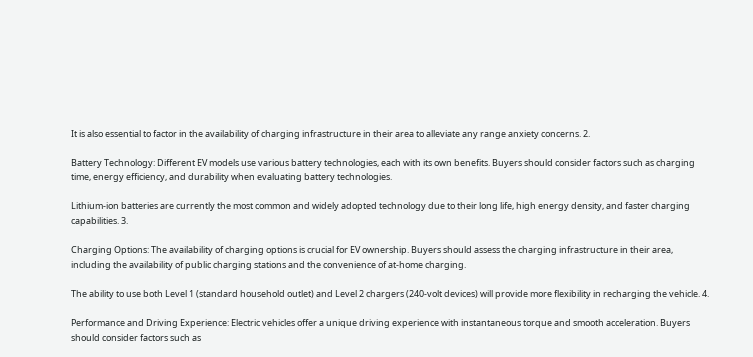It is also essential to factor in the availability of charging infrastructure in their area to alleviate any range anxiety concerns. 2.

Battery Technology: Different EV models use various battery technologies, each with its own benefits. Buyers should consider factors such as charging time, energy efficiency, and durability when evaluating battery technologies.

Lithium-ion batteries are currently the most common and widely adopted technology due to their long life, high energy density, and faster charging capabilities. 3.

Charging Options: The availability of charging options is crucial for EV ownership. Buyers should assess the charging infrastructure in their area, including the availability of public charging stations and the convenience of at-home charging.

The ability to use both Level 1 (standard household outlet) and Level 2 chargers (240-volt devices) will provide more flexibility in recharging the vehicle. 4.

Performance and Driving Experience: Electric vehicles offer a unique driving experience with instantaneous torque and smooth acceleration. Buyers should consider factors such as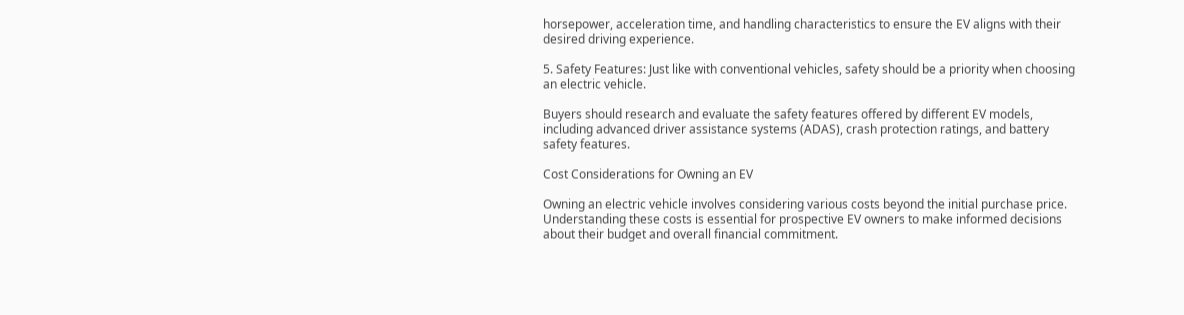horsepower, acceleration time, and handling characteristics to ensure the EV aligns with their desired driving experience.

5. Safety Features: Just like with conventional vehicles, safety should be a priority when choosing an electric vehicle.

Buyers should research and evaluate the safety features offered by different EV models, including advanced driver assistance systems (ADAS), crash protection ratings, and battery safety features.

Cost Considerations for Owning an EV

Owning an electric vehicle involves considering various costs beyond the initial purchase price. Understanding these costs is essential for prospective EV owners to make informed decisions about their budget and overall financial commitment.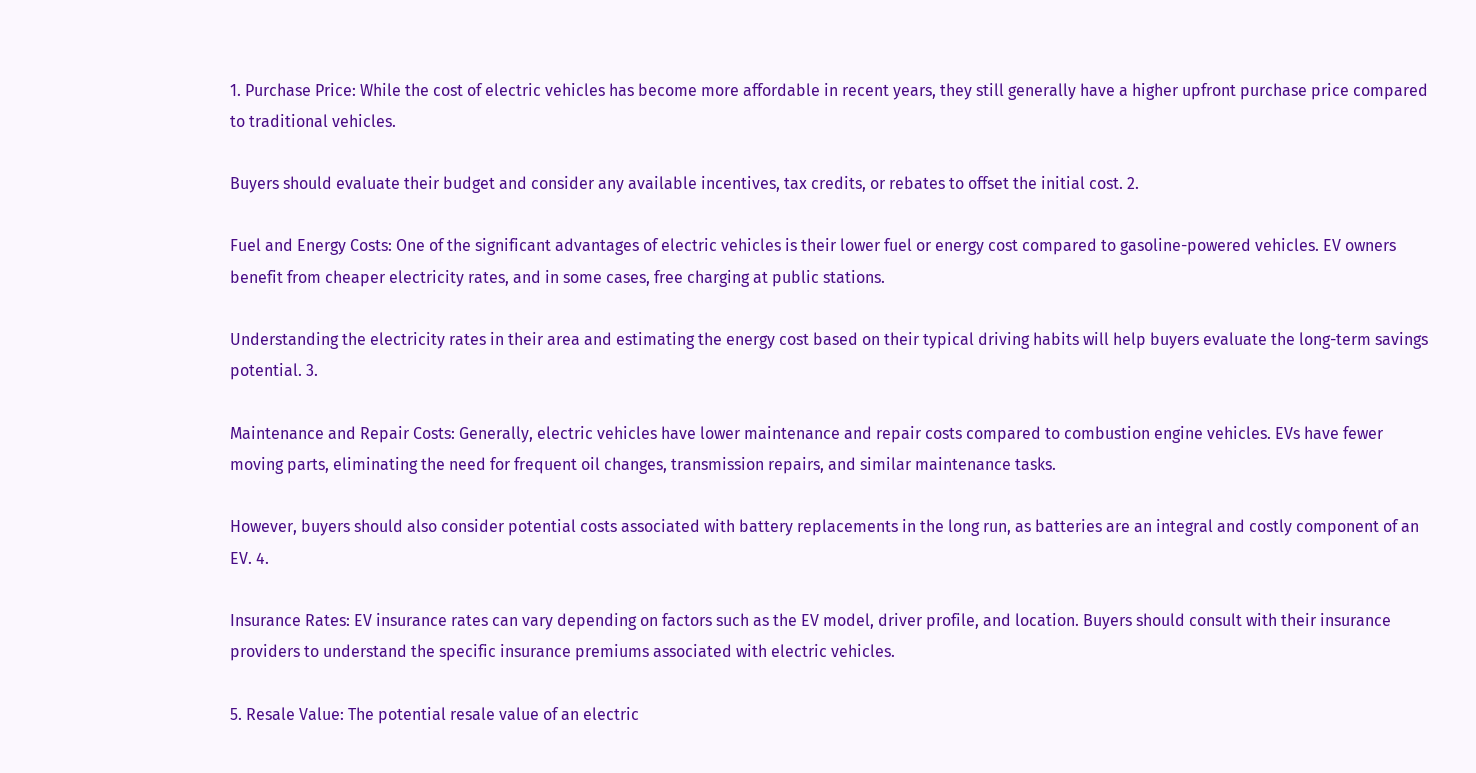1. Purchase Price: While the cost of electric vehicles has become more affordable in recent years, they still generally have a higher upfront purchase price compared to traditional vehicles.

Buyers should evaluate their budget and consider any available incentives, tax credits, or rebates to offset the initial cost. 2.

Fuel and Energy Costs: One of the significant advantages of electric vehicles is their lower fuel or energy cost compared to gasoline-powered vehicles. EV owners benefit from cheaper electricity rates, and in some cases, free charging at public stations.

Understanding the electricity rates in their area and estimating the energy cost based on their typical driving habits will help buyers evaluate the long-term savings potential. 3.

Maintenance and Repair Costs: Generally, electric vehicles have lower maintenance and repair costs compared to combustion engine vehicles. EVs have fewer moving parts, eliminating the need for frequent oil changes, transmission repairs, and similar maintenance tasks.

However, buyers should also consider potential costs associated with battery replacements in the long run, as batteries are an integral and costly component of an EV. 4.

Insurance Rates: EV insurance rates can vary depending on factors such as the EV model, driver profile, and location. Buyers should consult with their insurance providers to understand the specific insurance premiums associated with electric vehicles.

5. Resale Value: The potential resale value of an electric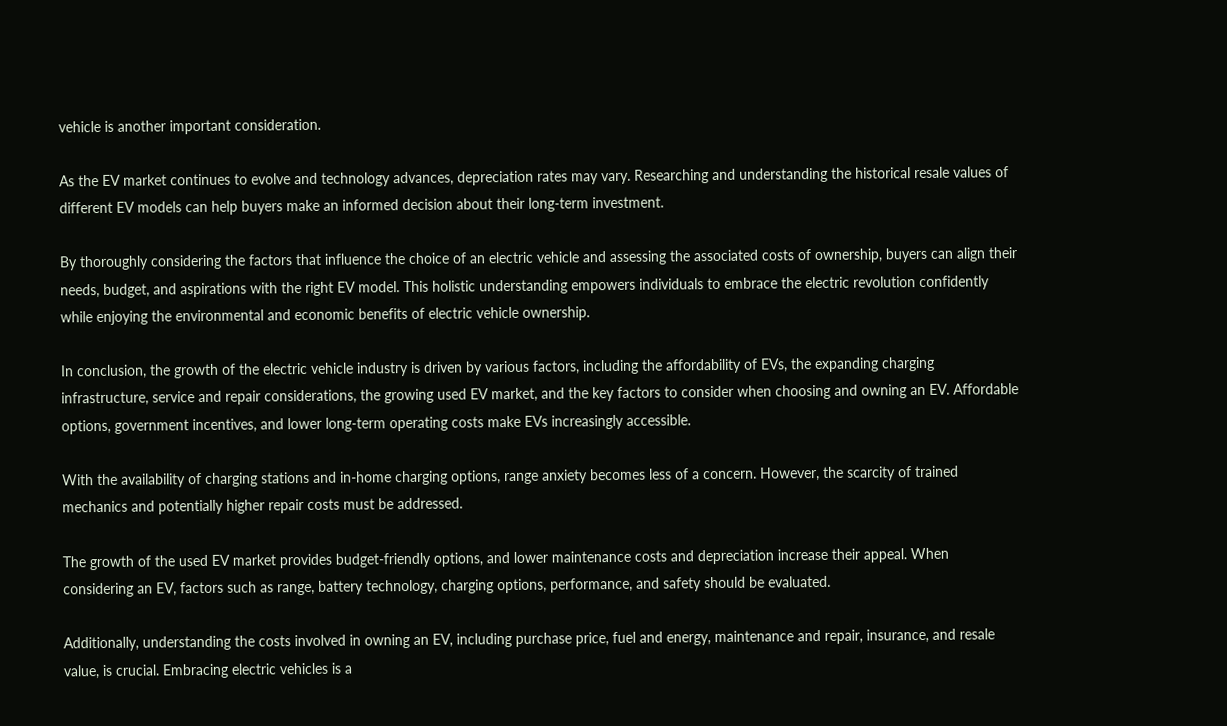vehicle is another important consideration.

As the EV market continues to evolve and technology advances, depreciation rates may vary. Researching and understanding the historical resale values of different EV models can help buyers make an informed decision about their long-term investment.

By thoroughly considering the factors that influence the choice of an electric vehicle and assessing the associated costs of ownership, buyers can align their needs, budget, and aspirations with the right EV model. This holistic understanding empowers individuals to embrace the electric revolution confidently while enjoying the environmental and economic benefits of electric vehicle ownership.

In conclusion, the growth of the electric vehicle industry is driven by various factors, including the affordability of EVs, the expanding charging infrastructure, service and repair considerations, the growing used EV market, and the key factors to consider when choosing and owning an EV. Affordable options, government incentives, and lower long-term operating costs make EVs increasingly accessible.

With the availability of charging stations and in-home charging options, range anxiety becomes less of a concern. However, the scarcity of trained mechanics and potentially higher repair costs must be addressed.

The growth of the used EV market provides budget-friendly options, and lower maintenance costs and depreciation increase their appeal. When considering an EV, factors such as range, battery technology, charging options, performance, and safety should be evaluated.

Additionally, understanding the costs involved in owning an EV, including purchase price, fuel and energy, maintenance and repair, insurance, and resale value, is crucial. Embracing electric vehicles is a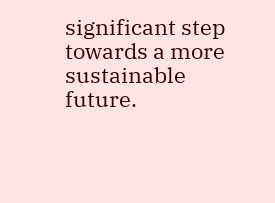significant step towards a more sustainable future.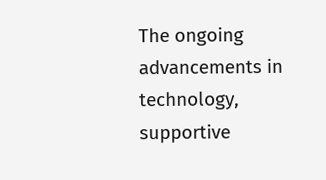The ongoing advancements in technology, supportive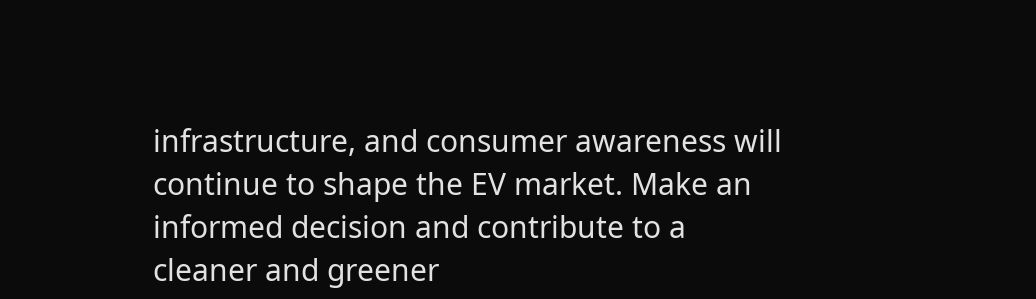infrastructure, and consumer awareness will continue to shape the EV market. Make an informed decision and contribute to a cleaner and greener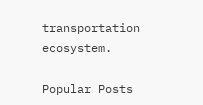transportation ecosystem.

Popular Posts